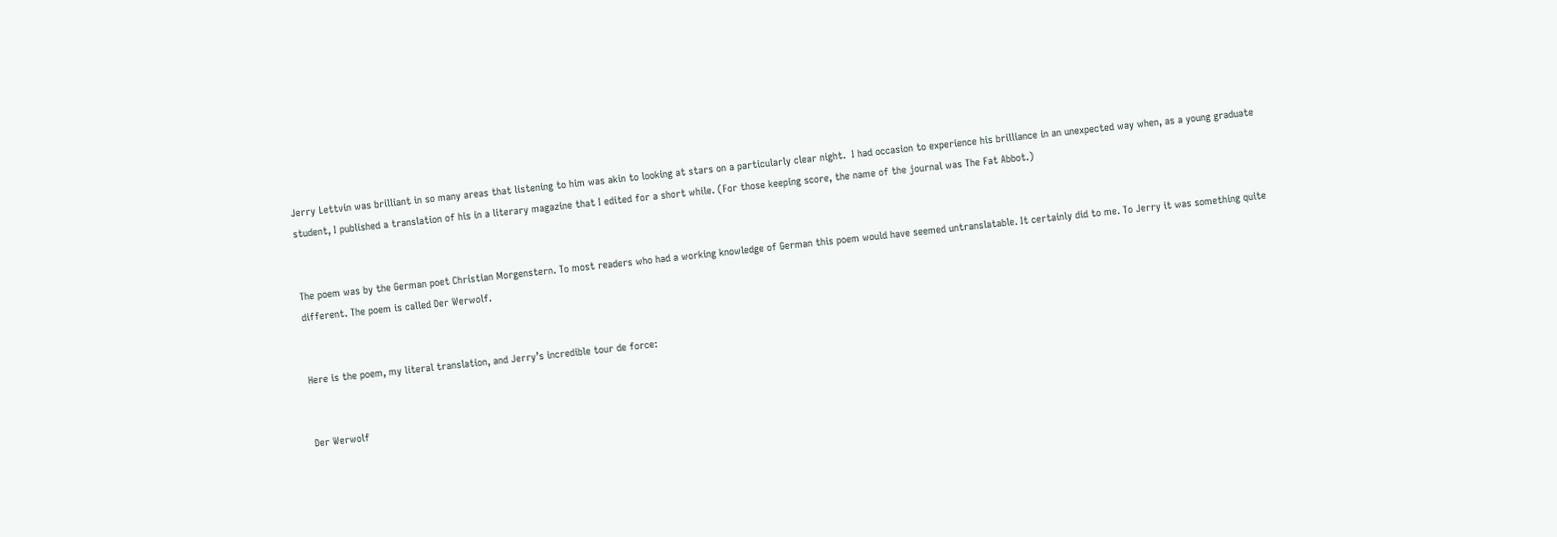Jerry Lettvin was brilliant in so many areas that listening to him was akin to looking at stars on a particularly clear night.  I had occasion to experience his brilliance in an unexpected way when, as a young graduate student, I published a translation of his in a literary magazine that I edited for a short while. (For those keeping score, the name of the journal was The Fat Abbot.)


The poem was by the German poet Christian Morgenstern. To most readers who had a working knowledge of German this poem would have seemed untranslatable. It certainly did to me. To Jerry it was something quite different. The poem is called Der Werwolf.


Here is the poem, my literal translation, and Jerry’s incredible tour de force:


Der Werwolf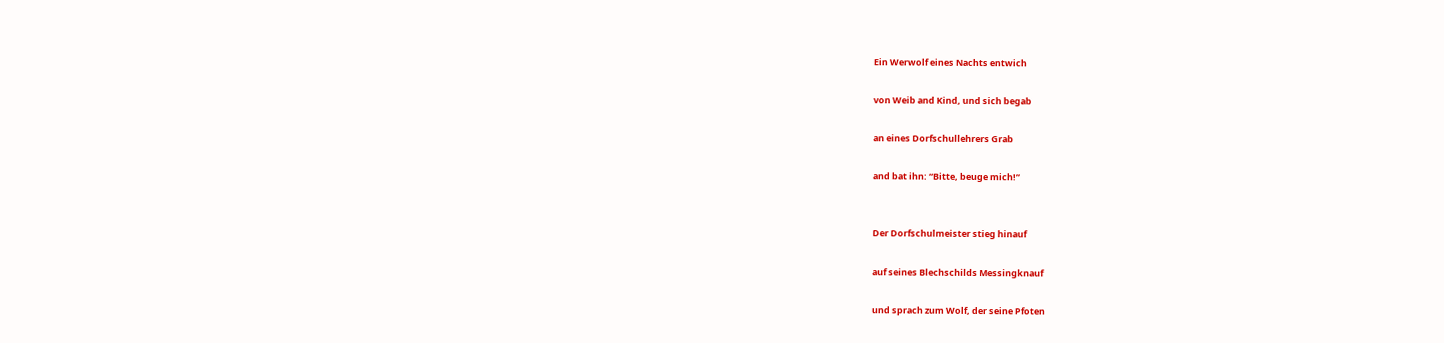Ein Werwolf eines Nachts entwich

von Weib and Kind, und sich begab

an eines Dorfschullehrers Grab

and bat ihn: “Bitte, beuge mich!”


Der Dorfschulmeister stieg hinauf

auf seines Blechschilds Messingknauf

und sprach zum Wolf, der seine Pfoten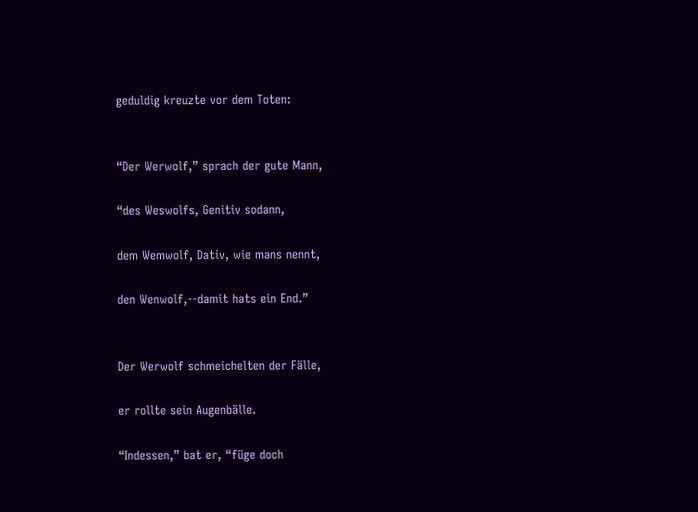geduldig kreuzte vor dem Toten:


“Der Werwolf,” sprach der gute Mann,

“des Weswolfs, Genitiv sodann,

dem Wemwolf, Dativ, wie mans nennt,

den Wenwolf,--damit hats ein End.”


Der Werwolf schmeichelten der Fälle,

er rollte sein Augenbälle.

“Indessen,” bat er, “füge doch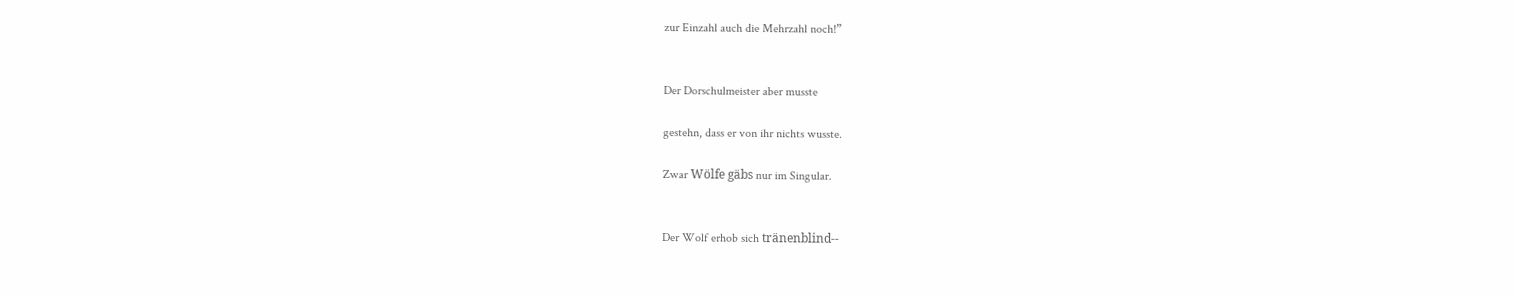zur Einzahl auch die Mehrzahl noch!”


Der Dorschulmeister aber musste

gestehn, dass er von ihr nichts wusste.

Zwar Wölfe gäbs nur im Singular.


Der Wolf erhob sich tränenblind--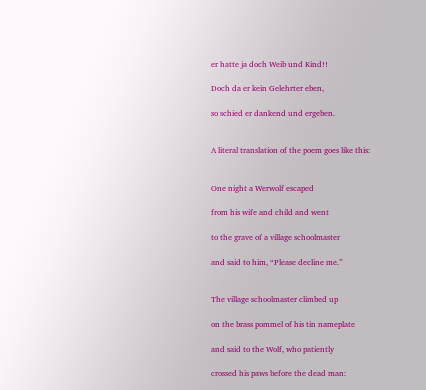er hatte ja doch Weib und Kind!!

Doch da er kein Gelehrter eben,

so schied er dankend und ergeben.


A literal translation of the poem goes like this:


One night a Werwolf escaped

from his wife and child and went

to the grave of a village schoolmaster

and said to him, “Please decline me.”


The village schoolmaster climbed up

on the brass pommel of his tin nameplate

and said to the Wolf, who patiently

crossed his paws before the dead man: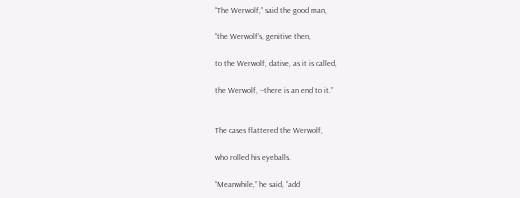“The Werwolf,” said the good man,

“the Werwolf’s, genitive then,

to the Werwolf, dative, as it is called,

the Werwolf, --there is an end to it.”


The cases flattered the Werwolf,

who rolled his eyeballs.

“Meanwhile,” he said, “add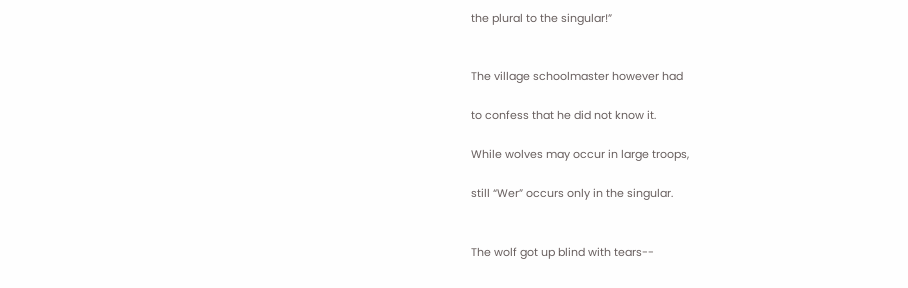the plural to the singular!”


The village schoolmaster however had

to confess that he did not know it.

While wolves may occur in large troops,

still “Wer” occurs only in the singular.


The wolf got up blind with tears--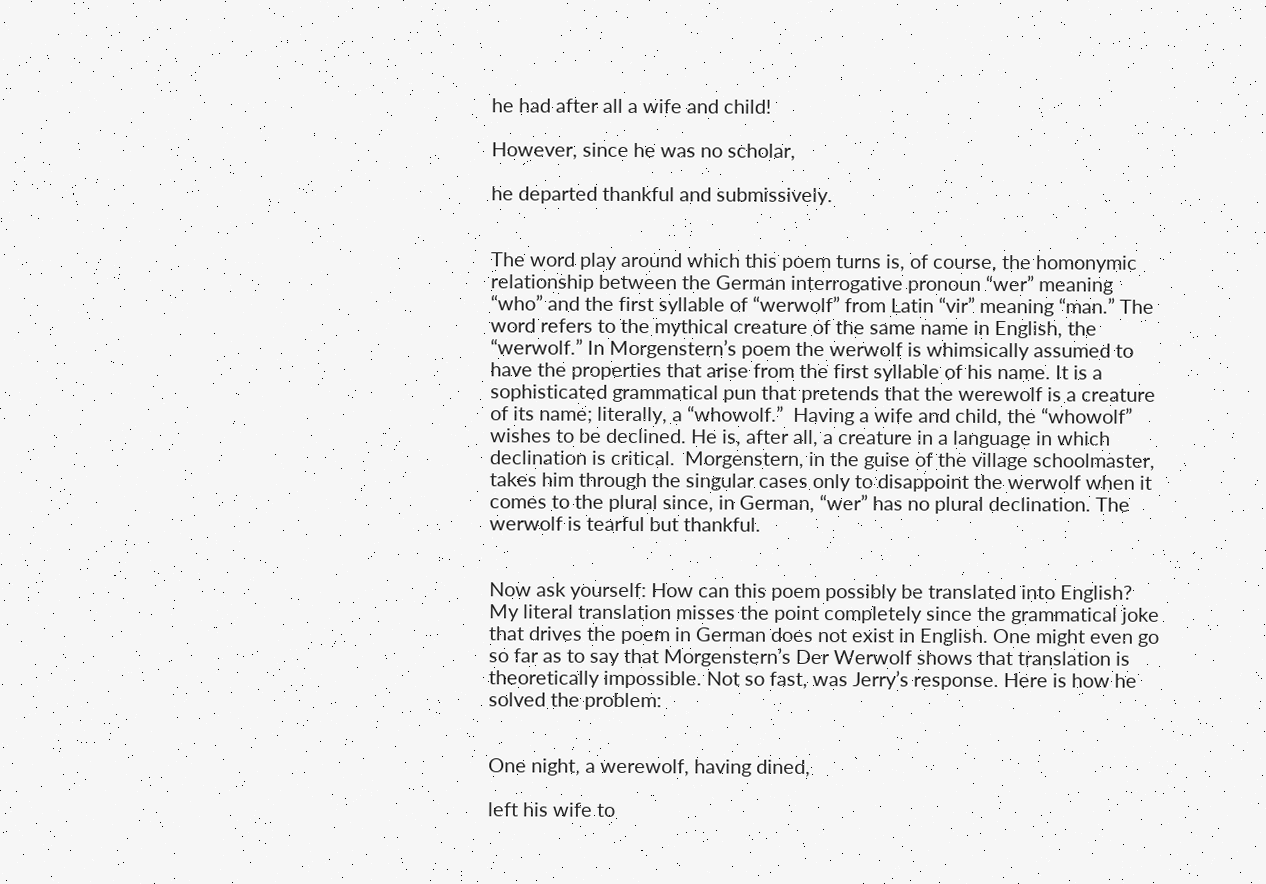he had after all a wife and child!

However, since he was no scholar,

he departed thankful and submissively.


The word play around which this poem turns is, of course, the homonymic relationship between the German interrogative pronoun “wer” meaning “who” and the first syllable of “werwolf” from Latin “vir” meaning “man.” The word refers to the mythical creature of the same name in English, the “werwolf.” In Morgenstern’s poem the werwolf is whimsically assumed to have the properties that arise from the first syllable of his name. It is a sophisticated grammatical pun that pretends that the werewolf is a creature of its name; literally, a “whowolf.”  Having a wife and child, the “whowolf” wishes to be declined. He is, after all, a creature in a language in which declination is critical.  Morgenstern, in the guise of the village schoolmaster, takes him through the singular cases only to disappoint the werwolf when it comes to the plural since, in German, “wer” has no plural declination. The werwolf is tearful but thankful.


Now ask yourself: How can this poem possibly be translated into English? My literal translation misses the point completely since the grammatical joke that drives the poem in German does not exist in English. One might even go so far as to say that Morgenstern’s Der Werwolf shows that translation is theoretically impossible. Not so fast, was Jerry’s response. Here is how he solved the problem:


One night, a werewolf, having dined,

left his wife to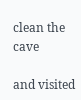clean the cave

and visited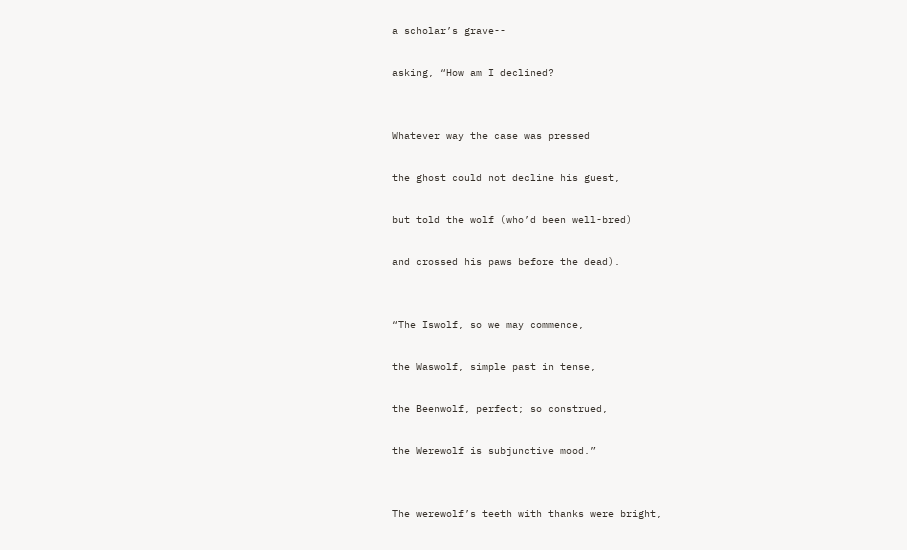a scholar’s grave--

asking, “How am I declined?


Whatever way the case was pressed

the ghost could not decline his guest,

but told the wolf (who’d been well-bred)

and crossed his paws before the dead).


“The Iswolf, so we may commence,

the Waswolf, simple past in tense,

the Beenwolf, perfect; so construed,

the Werewolf is subjunctive mood.”


The werewolf’s teeth with thanks were bright,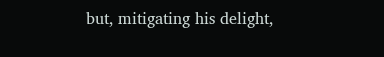but, mitigating his delight,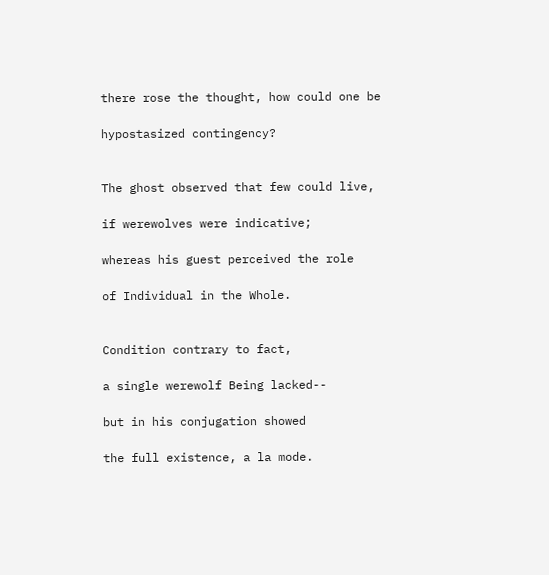there rose the thought, how could one be

hypostasized contingency?


The ghost observed that few could live,

if werewolves were indicative;

whereas his guest perceived the role

of Individual in the Whole.


Condition contrary to fact,

a single werewolf Being lacked--

but in his conjugation showed

the full existence, a la mode.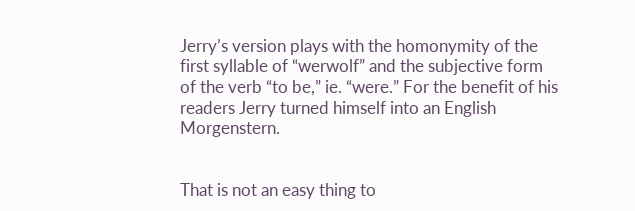Jerry’s version plays with the homonymity of the first syllable of “werwolf” and the subjective form of the verb “to be,” ie. “were.” For the benefit of his readers Jerry turned himself into an English Morgenstern.


That is not an easy thing to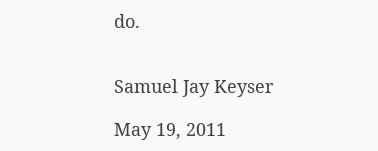do.


Samuel Jay Keyser

May 19, 2011